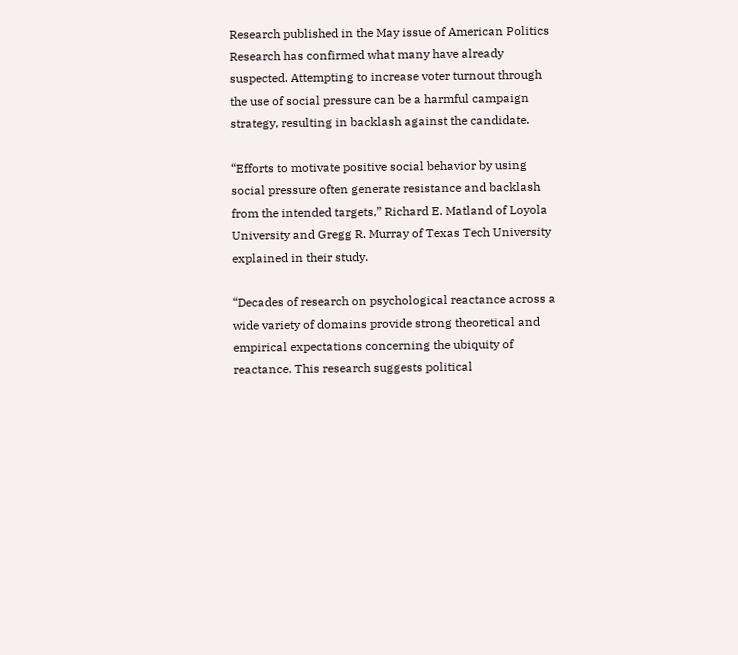Research published in the May issue of American Politics Research has confirmed what many have already suspected. Attempting to increase voter turnout through the use of social pressure can be a harmful campaign strategy, resulting in backlash against the candidate.

“Efforts to motivate positive social behavior by using social pressure often generate resistance and backlash from the intended targets,” Richard E. Matland of Loyola University and Gregg R. Murray of Texas Tech University explained in their study.

“Decades of research on psychological reactance across a wide variety of domains provide strong theoretical and empirical expectations concerning the ubiquity of reactance. This research suggests political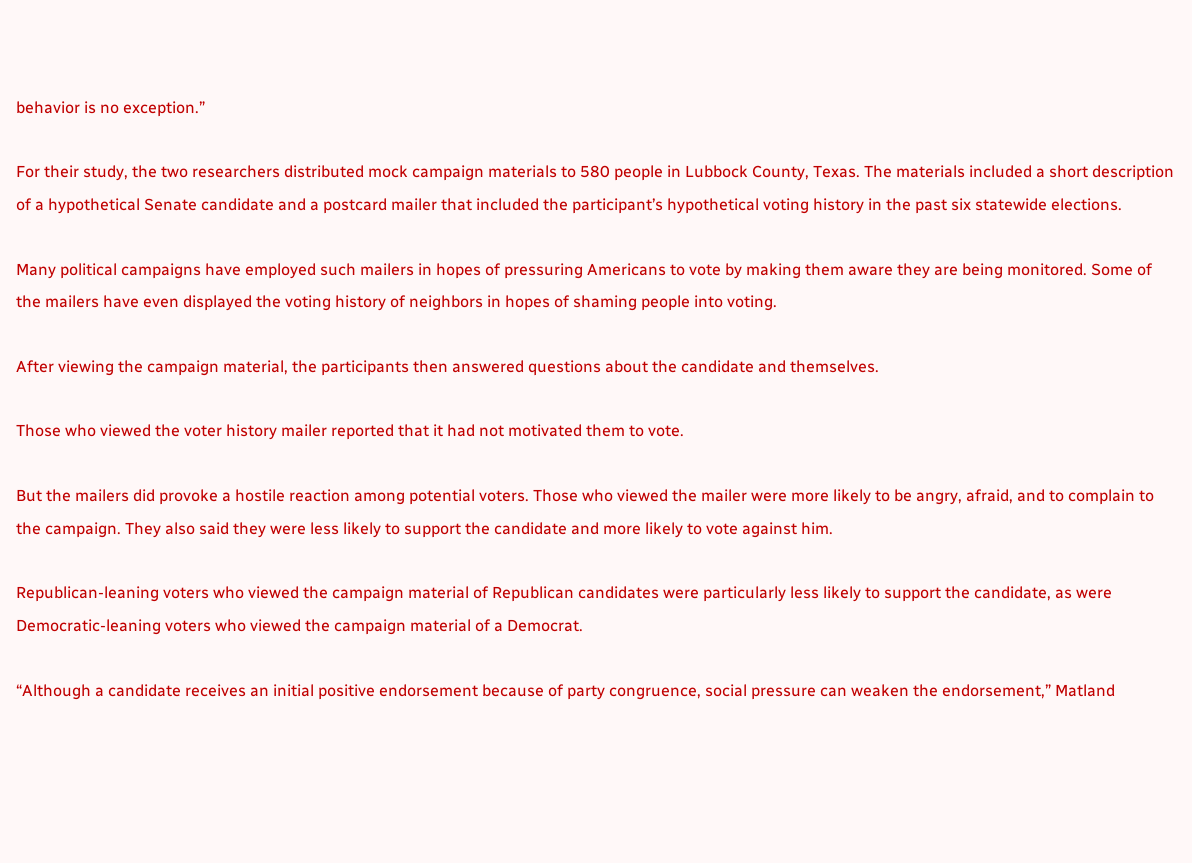behavior is no exception.”

For their study, the two researchers distributed mock campaign materials to 580 people in Lubbock County, Texas. The materials included a short description of a hypothetical Senate candidate and a postcard mailer that included the participant’s hypothetical voting history in the past six statewide elections.

Many political campaigns have employed such mailers in hopes of pressuring Americans to vote by making them aware they are being monitored. Some of the mailers have even displayed the voting history of neighbors in hopes of shaming people into voting.

After viewing the campaign material, the participants then answered questions about the candidate and themselves.

Those who viewed the voter history mailer reported that it had not motivated them to vote.

But the mailers did provoke a hostile reaction among potential voters. Those who viewed the mailer were more likely to be angry, afraid, and to complain to the campaign. They also said they were less likely to support the candidate and more likely to vote against him.

Republican-leaning voters who viewed the campaign material of Republican candidates were particularly less likely to support the candidate, as were Democratic-leaning voters who viewed the campaign material of a Democrat.

“Although a candidate receives an initial positive endorsement because of party congruence, social pressure can weaken the endorsement,” Matland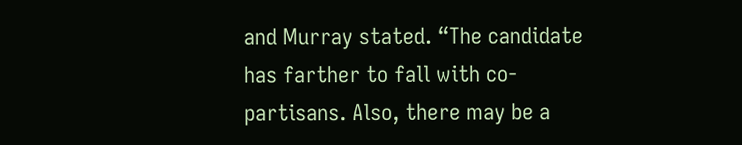and Murray stated. “The candidate has farther to fall with co-partisans. Also, there may be a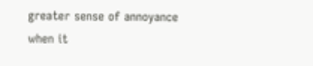greater sense of annoyance when it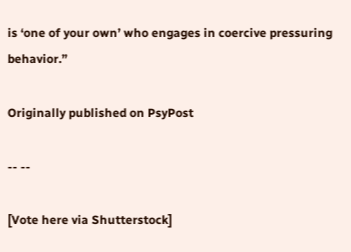is ‘one of your own’ who engages in coercive pressuring behavior.”

Originally published on PsyPost

-- --

[Vote here via Shutterstock]